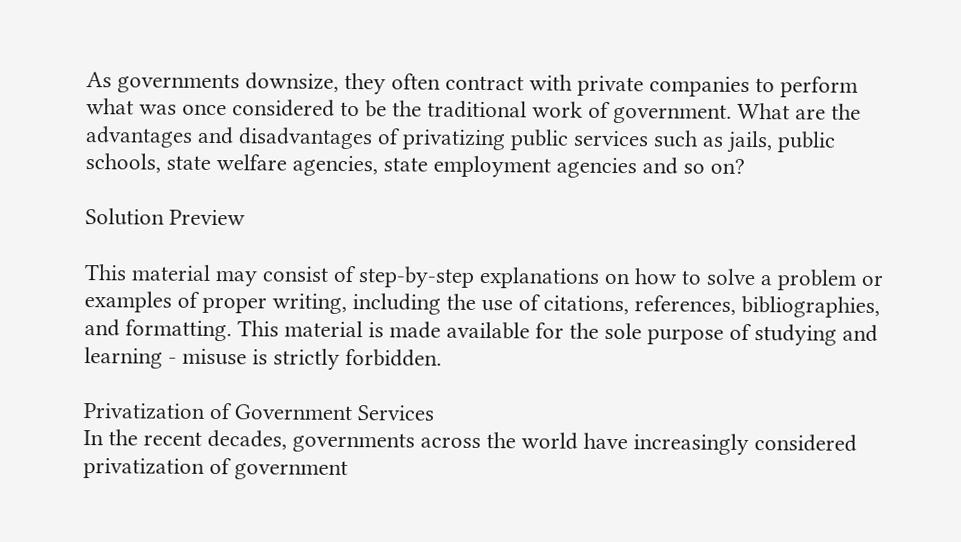As governments downsize, they often contract with private companies to perform what was once considered to be the traditional work of government. What are the advantages and disadvantages of privatizing public services such as jails, public schools, state welfare agencies, state employment agencies and so on?

Solution Preview

This material may consist of step-by-step explanations on how to solve a problem or examples of proper writing, including the use of citations, references, bibliographies, and formatting. This material is made available for the sole purpose of studying and learning - misuse is strictly forbidden.

Privatization of Government Services
In the recent decades, governments across the world have increasingly considered privatization of government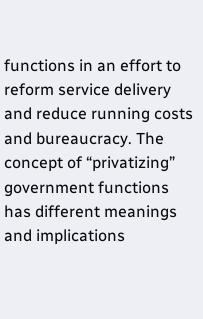functions in an effort to reform service delivery and reduce running costs and bureaucracy. The concept of “privatizing” government functions has different meanings and implications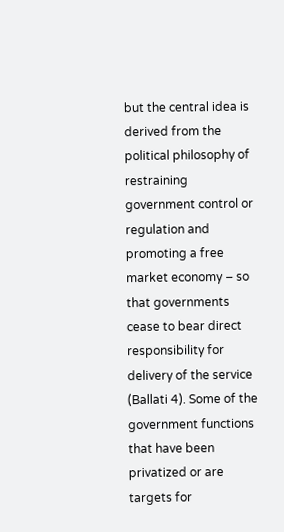but the central idea is derived from the political philosophy of restraining government control or regulation and promoting a free market economy – so that governments cease to bear direct responsibility for delivery of the service (Ballati 4). Some of the government functions that have been privatized or are targets for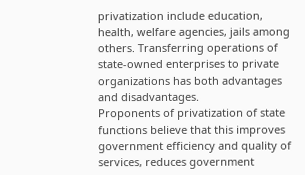privatization include education, health, welfare agencies, jails among others. Transferring operations of state-owned enterprises to private organizations has both advantages and disadvantages.
Proponents of privatization of state functions believe that this improves government efficiency and quality of services, reduces government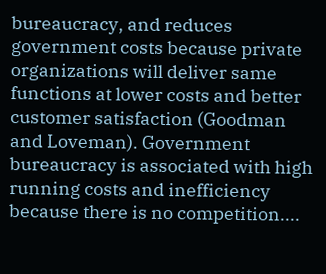bureaucracy, and reduces government costs because private organizations will deliver same functions at lower costs and better customer satisfaction (Goodman and Loveman). Government bureaucracy is associated with high running costs and inefficiency because there is no competition....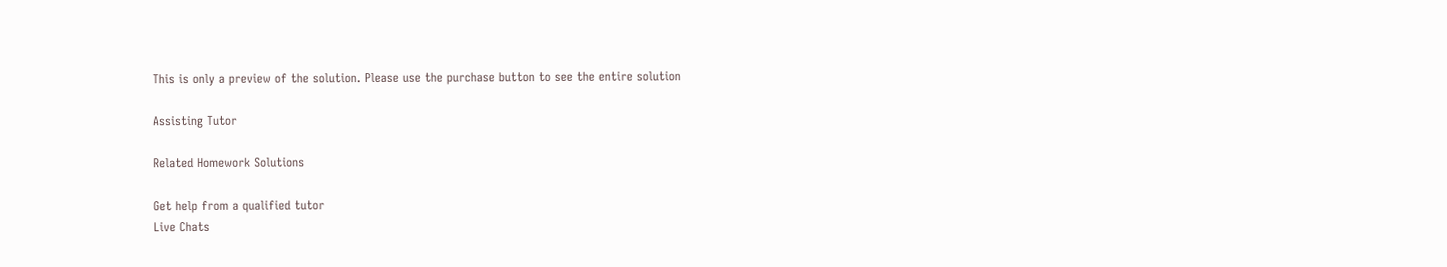This is only a preview of the solution. Please use the purchase button to see the entire solution

Assisting Tutor

Related Homework Solutions

Get help from a qualified tutor
Live Chats